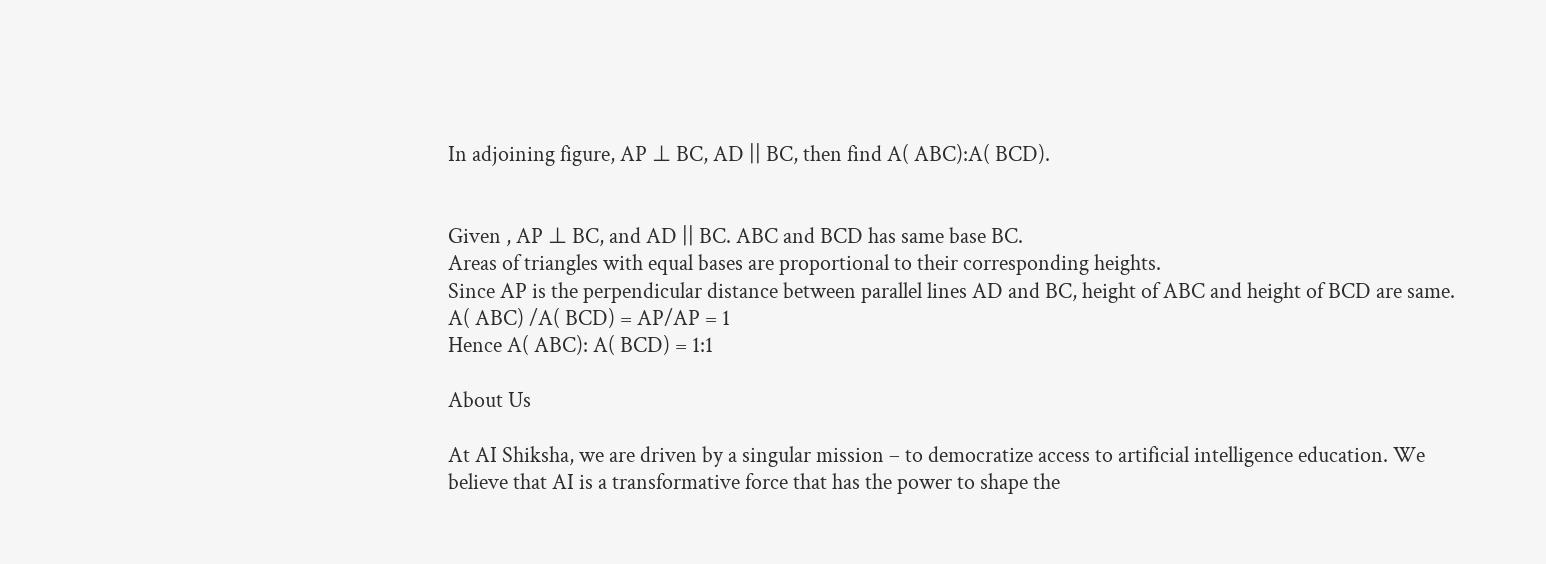In adjoining figure, AP ⊥ BC, AD || BC, then find A( ABC):A( BCD).


Given , AP ⊥ BC, and AD || BC. ABC and BCD has same base BC.
Areas of triangles with equal bases are proportional to their corresponding heights.
Since AP is the perpendicular distance between parallel lines AD and BC, height of ABC and height of BCD are same.
A( ABC) /A( BCD) = AP/AP = 1
Hence A( ABC): A( BCD) = 1:1

About Us

At AI Shiksha, we are driven by a singular mission – to democratize access to artificial intelligence education. We believe that AI is a transformative force that has the power to shape the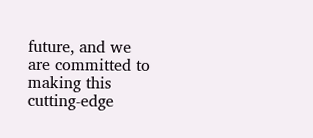future, and we are committed to making this cutting-edge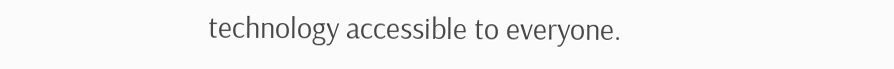technology accessible to everyone.